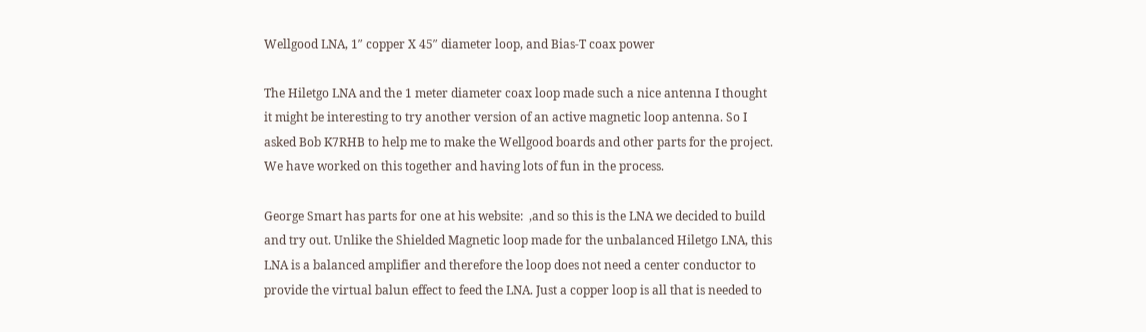Wellgood LNA, 1″ copper X 45″ diameter loop, and Bias-T coax power

The Hiletgo LNA and the 1 meter diameter coax loop made such a nice antenna I thought it might be interesting to try another version of an active magnetic loop antenna. So I asked Bob K7RHB to help me to make the Wellgood boards and other parts for the project. We have worked on this together and having lots of fun in the process.

George Smart has parts for one at his website:  ,and so this is the LNA we decided to build and try out. Unlike the Shielded Magnetic loop made for the unbalanced Hiletgo LNA, this LNA is a balanced amplifier and therefore the loop does not need a center conductor to provide the virtual balun effect to feed the LNA. Just a copper loop is all that is needed to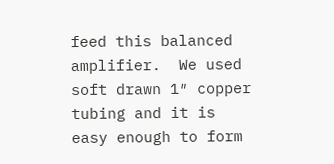feed this balanced amplifier.  We used soft drawn 1″ copper tubing and it is easy enough to form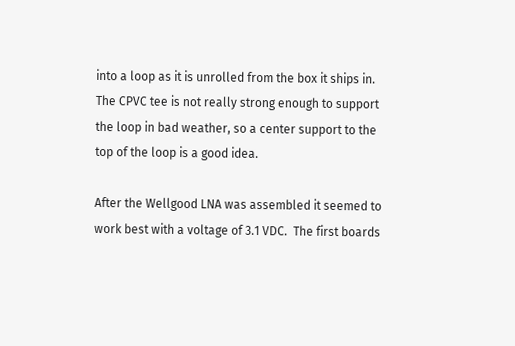into a loop as it is unrolled from the box it ships in.  The CPVC tee is not really strong enough to support the loop in bad weather, so a center support to the top of the loop is a good idea.

After the Wellgood LNA was assembled it seemed to work best with a voltage of 3.1 VDC.  The first boards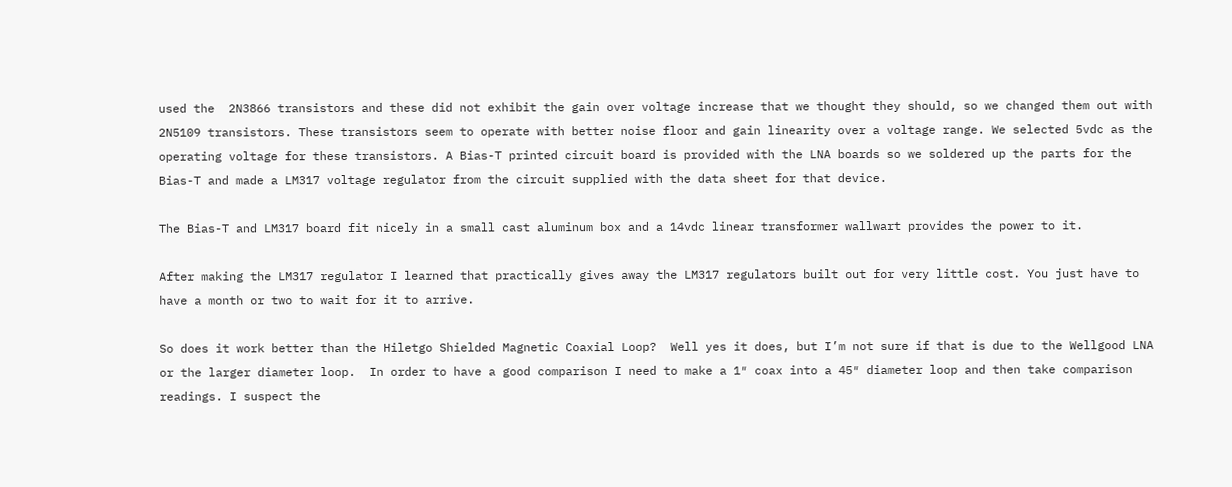used the  2N3866 transistors and these did not exhibit the gain over voltage increase that we thought they should, so we changed them out with 2N5109 transistors. These transistors seem to operate with better noise floor and gain linearity over a voltage range. We selected 5vdc as the operating voltage for these transistors. A Bias-T printed circuit board is provided with the LNA boards so we soldered up the parts for the Bias-T and made a LM317 voltage regulator from the circuit supplied with the data sheet for that device.

The Bias-T and LM317 board fit nicely in a small cast aluminum box and a 14vdc linear transformer wallwart provides the power to it.

After making the LM317 regulator I learned that practically gives away the LM317 regulators built out for very little cost. You just have to have a month or two to wait for it to arrive.

So does it work better than the Hiletgo Shielded Magnetic Coaxial Loop?  Well yes it does, but I’m not sure if that is due to the Wellgood LNA or the larger diameter loop.  In order to have a good comparison I need to make a 1″ coax into a 45″ diameter loop and then take comparison readings. I suspect the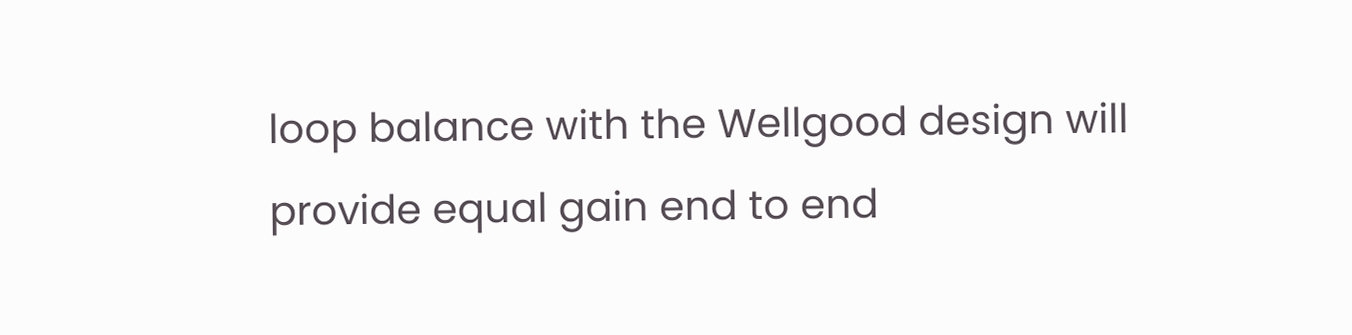loop balance with the Wellgood design will provide equal gain end to end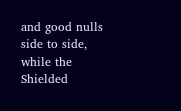and good nulls side to side, while the Shielded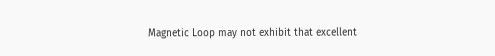Magnetic Loop may not exhibit that excellent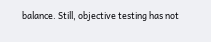balance. Still, objective testing has not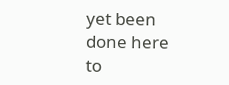yet been done here to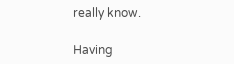really know.

Having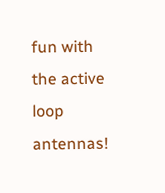fun with the active loop antennas!